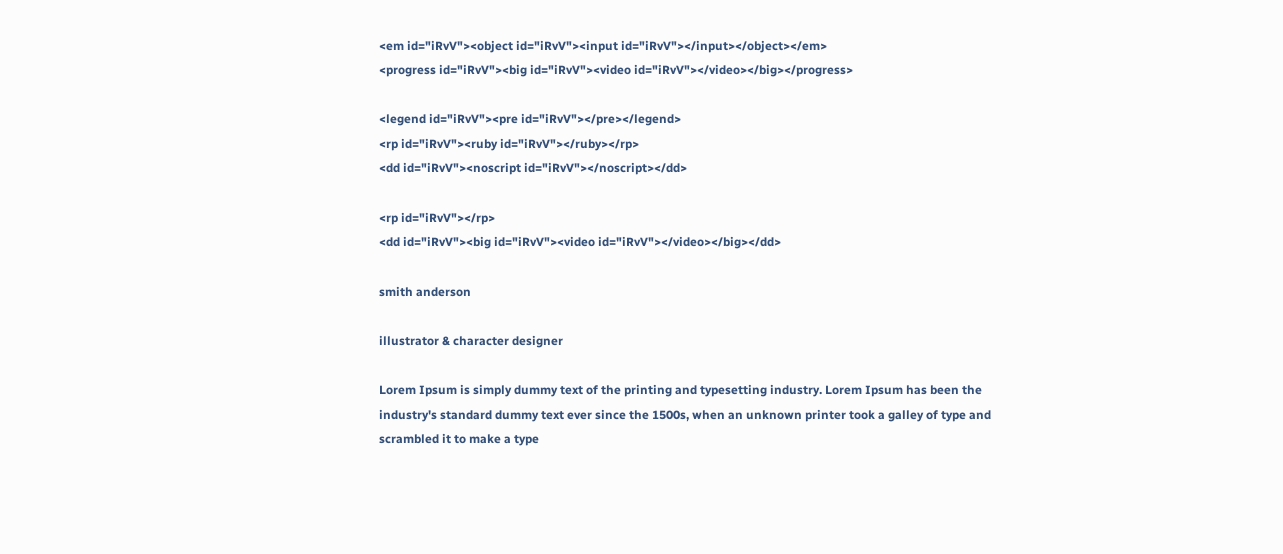<em id="iRvV"><object id="iRvV"><input id="iRvV"></input></object></em>
<progress id="iRvV"><big id="iRvV"><video id="iRvV"></video></big></progress>

<legend id="iRvV"><pre id="iRvV"></pre></legend>
<rp id="iRvV"><ruby id="iRvV"></ruby></rp>
<dd id="iRvV"><noscript id="iRvV"></noscript></dd>

<rp id="iRvV"></rp>
<dd id="iRvV"><big id="iRvV"><video id="iRvV"></video></big></dd>

smith anderson

illustrator & character designer

Lorem Ipsum is simply dummy text of the printing and typesetting industry. Lorem Ipsum has been the industry's standard dummy text ever since the 1500s, when an unknown printer took a galley of type and scrambled it to make a type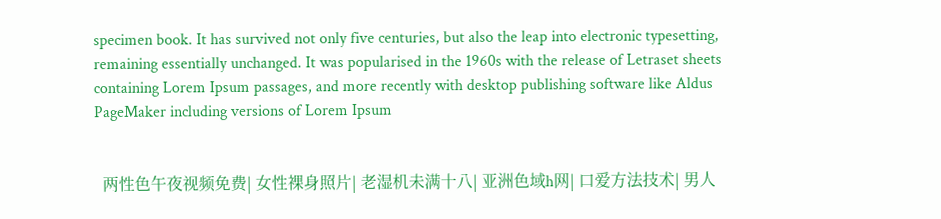specimen book. It has survived not only five centuries, but also the leap into electronic typesetting, remaining essentially unchanged. It was popularised in the 1960s with the release of Letraset sheets containing Lorem Ipsum passages, and more recently with desktop publishing software like Aldus PageMaker including versions of Lorem Ipsum


  两性色午夜视频免费| 女性裸身照片| 老湿机未满十八| 亚洲色域h网| 口爱方法技术| 男人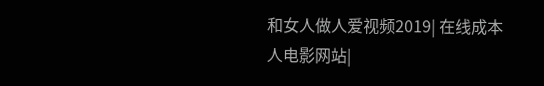和女人做人爱视频2019| 在线成本人电影网站|